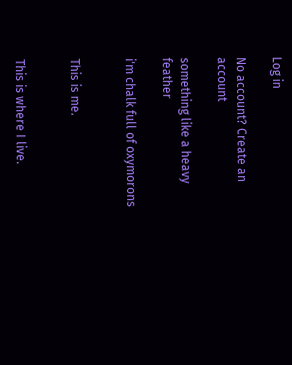Log in

No account? Create an account

something like a heavy feather

i'm chalk full of oxymorons


This is me.


This is where I live.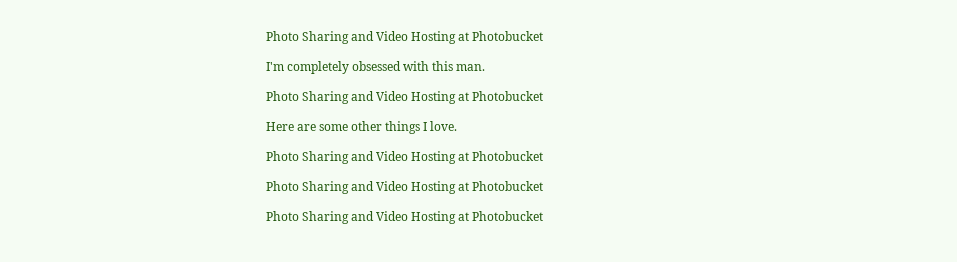Photo Sharing and Video Hosting at Photobucket

I'm completely obsessed with this man.

Photo Sharing and Video Hosting at Photobucket

Here are some other things I love.

Photo Sharing and Video Hosting at Photobucket

Photo Sharing and Video Hosting at Photobucket

Photo Sharing and Video Hosting at Photobucket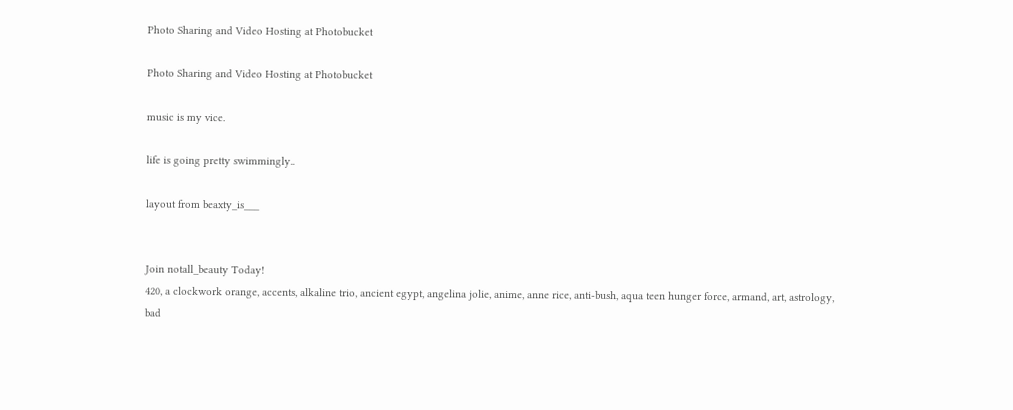Photo Sharing and Video Hosting at Photobucket

Photo Sharing and Video Hosting at Photobucket

music is my vice.

life is going pretty swimmingly..

layout from beaxty_is___


Join notall_beauty Today!
420, a clockwork orange, accents, alkaline trio, ancient egypt, angelina jolie, anime, anne rice, anti-bush, aqua teen hunger force, armand, art, astrology, bad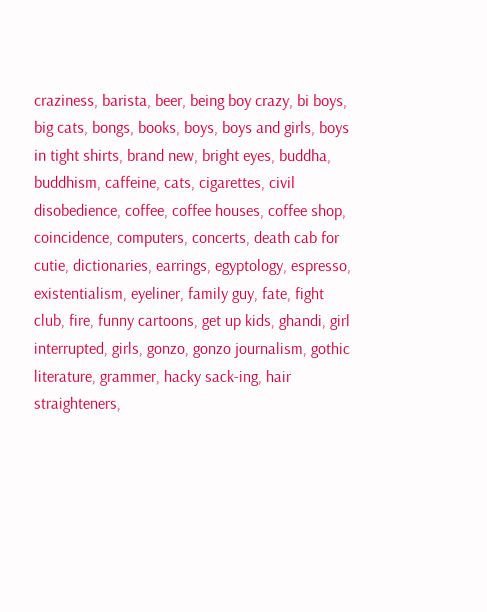craziness, barista, beer, being boy crazy, bi boys, big cats, bongs, books, boys, boys and girls, boys in tight shirts, brand new, bright eyes, buddha, buddhism, caffeine, cats, cigarettes, civil disobedience, coffee, coffee houses, coffee shop, coincidence, computers, concerts, death cab for cutie, dictionaries, earrings, egyptology, espresso, existentialism, eyeliner, family guy, fate, fight club, fire, funny cartoons, get up kids, ghandi, girl interrupted, girls, gonzo, gonzo journalism, gothic literature, grammer, hacky sack-ing, hair straighteners,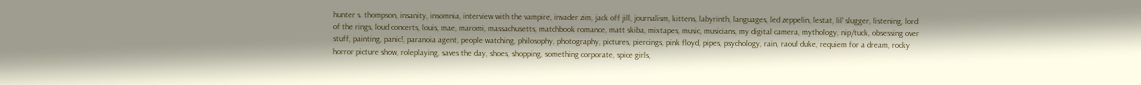hunter s. thompson, insanity, insomnia, interview with the vampire, invader zim, jack off jill, journalism, kittens, labyrinth, languages, led zeppelin, lestat, lil' slugger, listening, lord of the rings, loud concerts, louis, mae, maromi, massachusetts, matchbook romance, matt skiba, mixtapes, music, musicians, my digital camera, mythology, nip/tuck, obsessing over stuff, painting, panic!, paranoia agent, people watching, philosophy, photography, pictures, piercings, pink floyd, pipes, psychology, rain, raoul duke, requiem for a dream, rocky horror picture show, roleplaying, saves the day, shoes, shopping, something corporate, spice girls,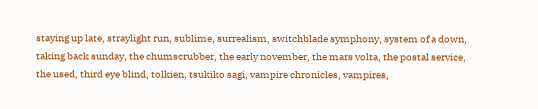staying up late, straylight run, sublime, surrealism, switchblade symphony, system of a down, taking back sunday, the chumscrubber, the early november, the mars volta, the postal service, the used, third eye blind, tolkien, tsukiko sagi, vampire chronicles, vampires,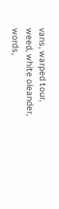vans, warped tour, weed, white oleander, words,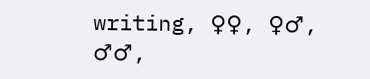writing, ♀♀, ♀♂, ♂♂,